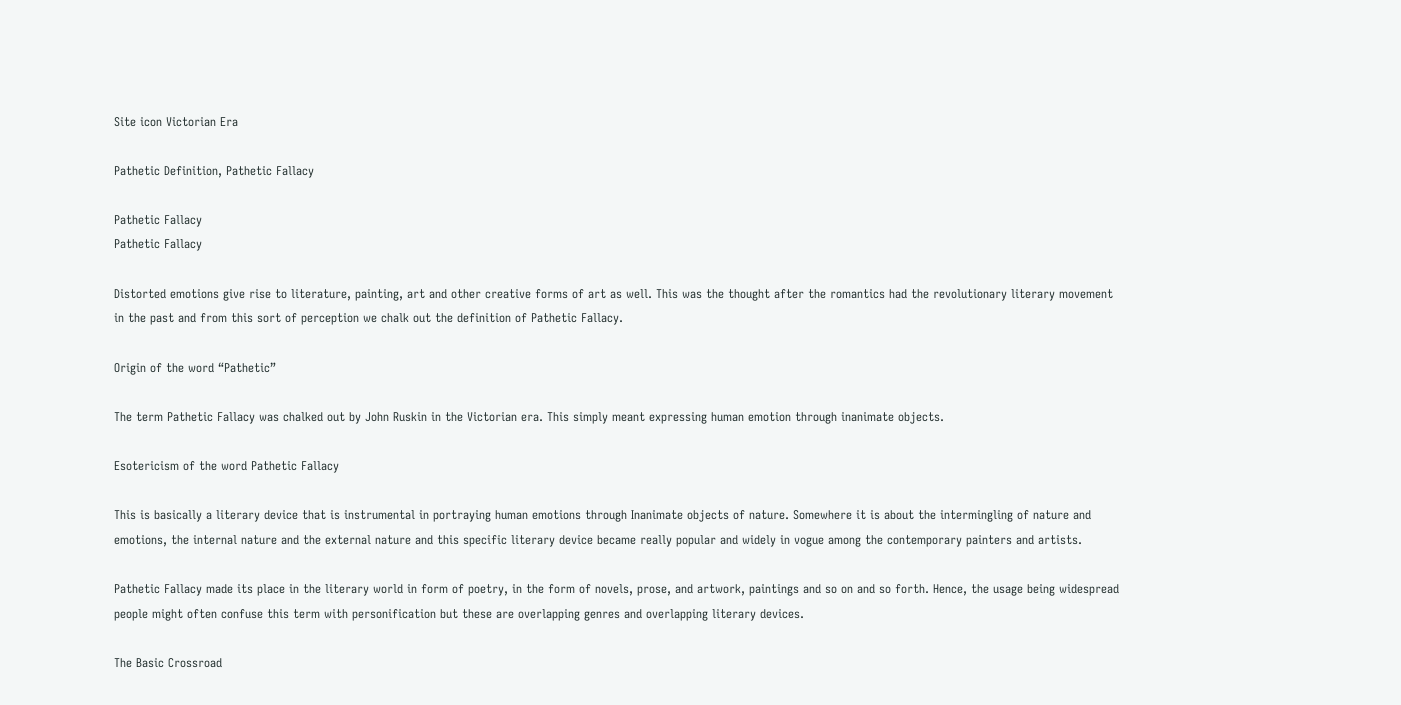Site icon Victorian Era

Pathetic Definition, Pathetic Fallacy

Pathetic Fallacy
Pathetic Fallacy

Distorted emotions give rise to literature, painting, art and other creative forms of art as well. This was the thought after the romantics had the revolutionary literary movement in the past and from this sort of perception we chalk out the definition of Pathetic Fallacy.

Origin of the word “Pathetic”

The term Pathetic Fallacy was chalked out by John Ruskin in the Victorian era. This simply meant expressing human emotion through inanimate objects.

Esotericism of the word Pathetic Fallacy

This is basically a literary device that is instrumental in portraying human emotions through Inanimate objects of nature. Somewhere it is about the intermingling of nature and emotions, the internal nature and the external nature and this specific literary device became really popular and widely in vogue among the contemporary painters and artists.

Pathetic Fallacy made its place in the literary world in form of poetry, in the form of novels, prose, and artwork, paintings and so on and so forth. Hence, the usage being widespread people might often confuse this term with personification but these are overlapping genres and overlapping literary devices.

The Basic Crossroad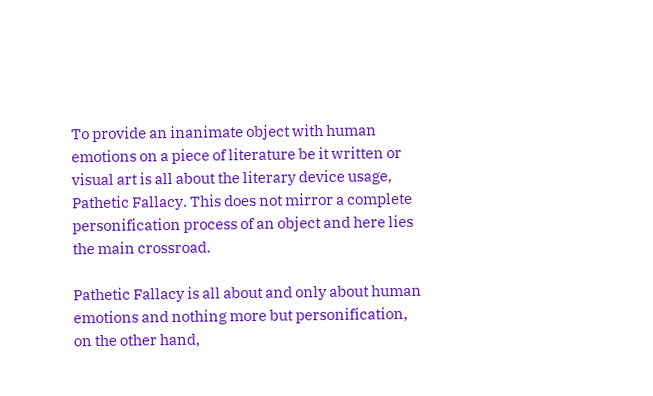To provide an inanimate object with human emotions on a piece of literature be it written or visual art is all about the literary device usage, Pathetic Fallacy. This does not mirror a complete personification process of an object and here lies the main crossroad.

Pathetic Fallacy is all about and only about human emotions and nothing more but personification, on the other hand,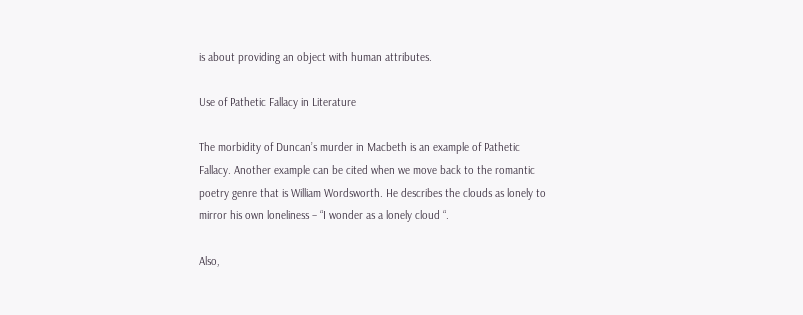is about providing an object with human attributes.

Use of Pathetic Fallacy in Literature

The morbidity of Duncan’s murder in Macbeth is an example of Pathetic Fallacy. Another example can be cited when we move back to the romantic poetry genre that is William Wordsworth. He describes the clouds as lonely to mirror his own loneliness – “I wonder as a lonely cloud “.

Also,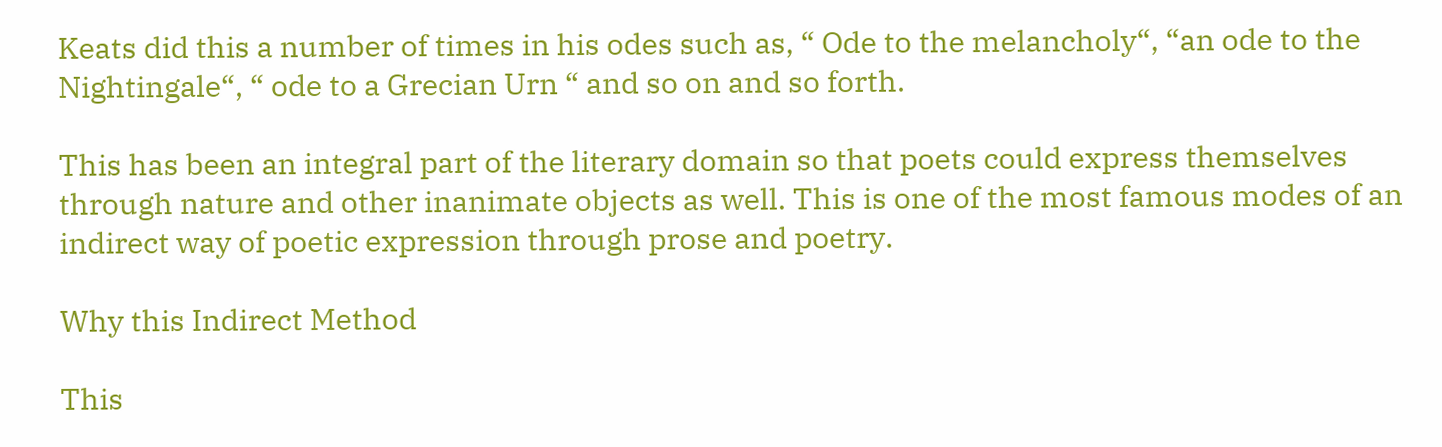Keats did this a number of times in his odes such as, “ Ode to the melancholy“, “an ode to the Nightingale“, “ ode to a Grecian Urn “ and so on and so forth.

This has been an integral part of the literary domain so that poets could express themselves through nature and other inanimate objects as well. This is one of the most famous modes of an indirect way of poetic expression through prose and poetry.

Why this Indirect Method

This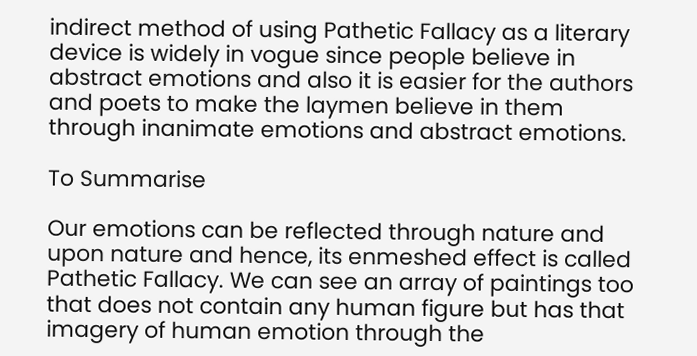indirect method of using Pathetic Fallacy as a literary device is widely in vogue since people believe in abstract emotions and also it is easier for the authors and poets to make the laymen believe in them through inanimate emotions and abstract emotions.

To Summarise

Our emotions can be reflected through nature and upon nature and hence, its enmeshed effect is called Pathetic Fallacy. We can see an array of paintings too that does not contain any human figure but has that imagery of human emotion through the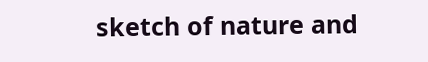sketch of nature and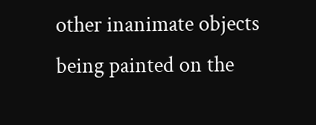other inanimate objects being painted on the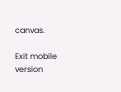canvas.

Exit mobile version